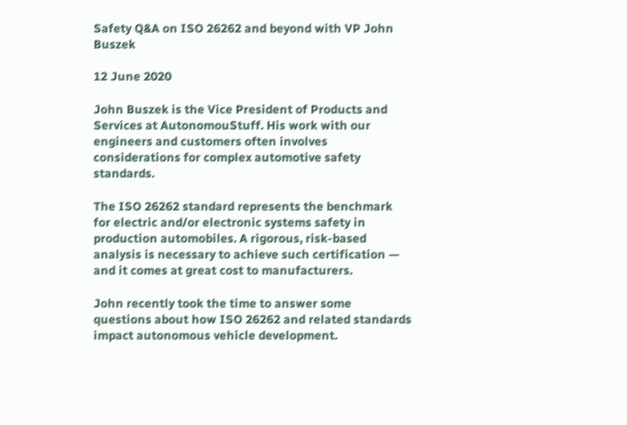Safety Q&A on ISO 26262 and beyond with VP John Buszek

12 June 2020

John Buszek is the Vice President of Products and Services at AutonomouStuff. His work with our engineers and customers often involves considerations for complex automotive safety standards.

The ISO 26262 standard represents the benchmark for electric and/or electronic systems safety in production automobiles. A rigorous, risk-based analysis is necessary to achieve such certification — and it comes at great cost to manufacturers.

John recently took the time to answer some questions about how ISO 26262 and related standards impact autonomous vehicle development.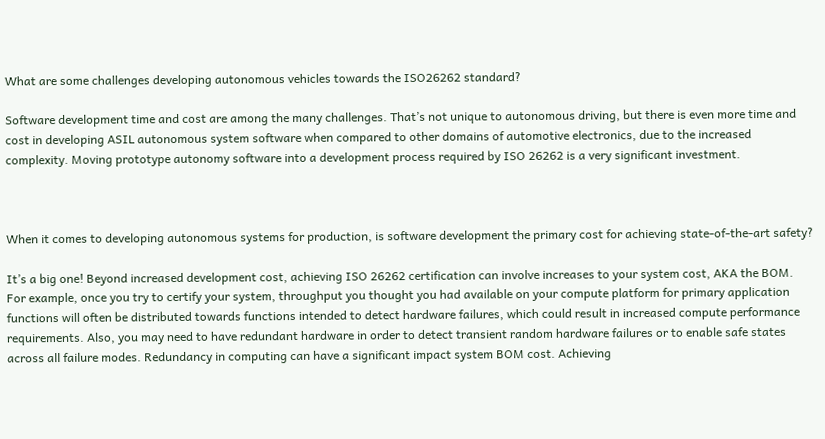What are some challenges developing autonomous vehicles towards the ISO26262 standard?

Software development time and cost are among the many challenges. That’s not unique to autonomous driving, but there is even more time and cost in developing ASIL autonomous system software when compared to other domains of automotive electronics, due to the increased complexity. Moving prototype autonomy software into a development process required by ISO 26262 is a very significant investment.



When it comes to developing autonomous systems for production, is software development the primary cost for achieving state-of-the-art safety?

It’s a big one! Beyond increased development cost, achieving ISO 26262 certification can involve increases to your system cost, AKA the BOM. For example, once you try to certify your system, throughput you thought you had available on your compute platform for primary application functions will often be distributed towards functions intended to detect hardware failures, which could result in increased compute performance requirements. Also, you may need to have redundant hardware in order to detect transient random hardware failures or to enable safe states across all failure modes. Redundancy in computing can have a significant impact system BOM cost. Achieving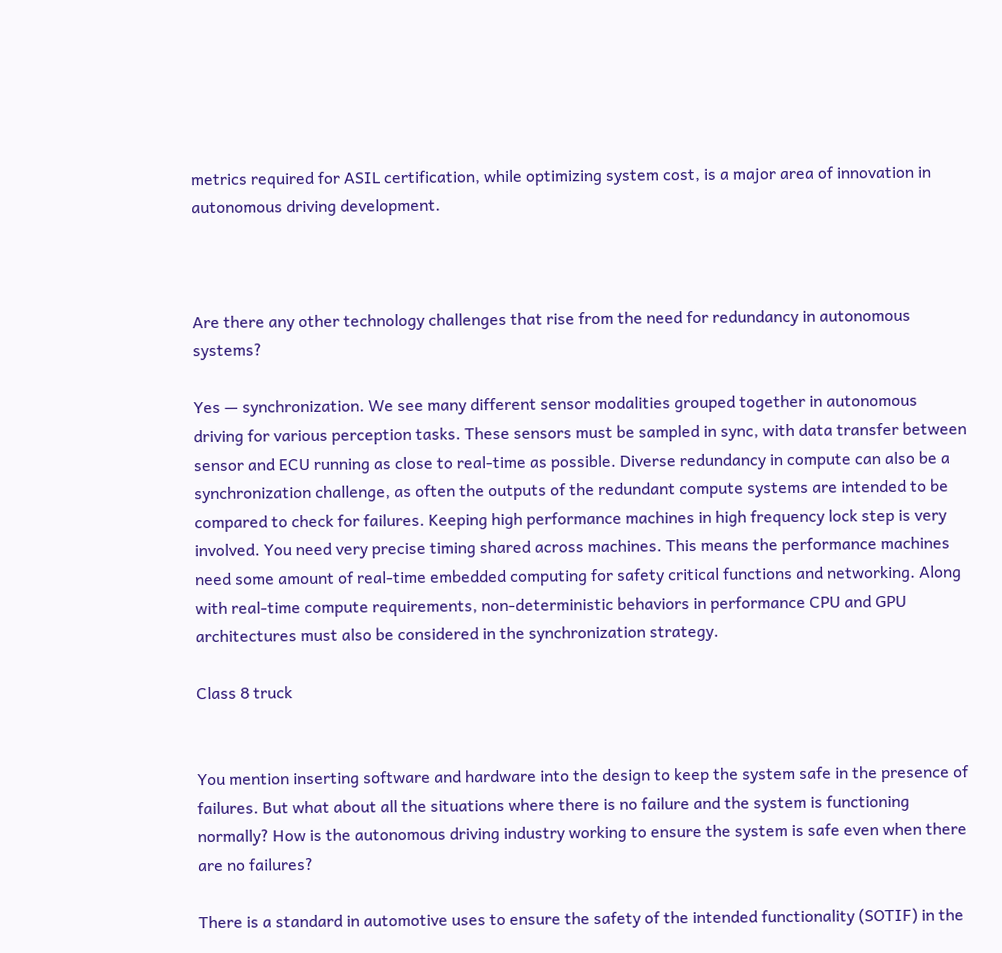metrics required for ASIL certification, while optimizing system cost, is a major area of innovation in autonomous driving development.



Are there any other technology challenges that rise from the need for redundancy in autonomous systems?

Yes — synchronization. We see many different sensor modalities grouped together in autonomous driving for various perception tasks. These sensors must be sampled in sync, with data transfer between sensor and ECU running as close to real-time as possible. Diverse redundancy in compute can also be a synchronization challenge, as often the outputs of the redundant compute systems are intended to be compared to check for failures. Keeping high performance machines in high frequency lock step is very involved. You need very precise timing shared across machines. This means the performance machines need some amount of real-time embedded computing for safety critical functions and networking. Along with real-time compute requirements, non-deterministic behaviors in performance CPU and GPU architectures must also be considered in the synchronization strategy.

Class 8 truck


You mention inserting software and hardware into the design to keep the system safe in the presence of failures. But what about all the situations where there is no failure and the system is functioning normally? How is the autonomous driving industry working to ensure the system is safe even when there are no failures?

There is a standard in automotive uses to ensure the safety of the intended functionality (SOTIF) in the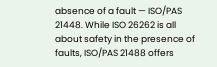absence of a fault — ISO/PAS 21448. While ISO 26262 is all about safety in the presence of faults, ISO/PAS 21488 offers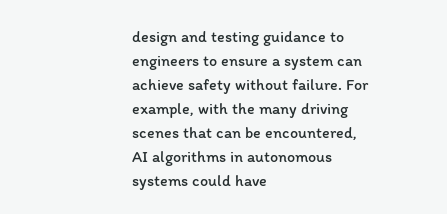design and testing guidance to engineers to ensure a system can achieve safety without failure. For example, with the many driving scenes that can be encountered, AI algorithms in autonomous systems could have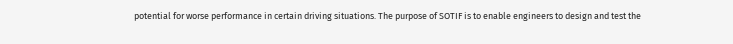potential for worse performance in certain driving situations. The purpose of SOTIF is to enable engineers to design and test the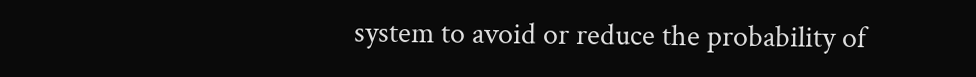system to avoid or reduce the probability of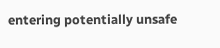entering potentially unsafe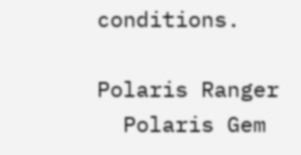conditions.

Polaris Ranger
  Polaris Gem